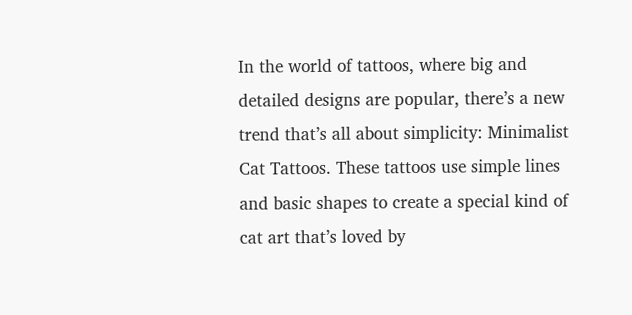In the world of tattoos, where big and detailed designs are popular, there’s a new trend that’s all about simplicity: Minimalist Cat Tattoos. These tattoos use simple lines and basic shapes to create a special kind of cat art that’s loved by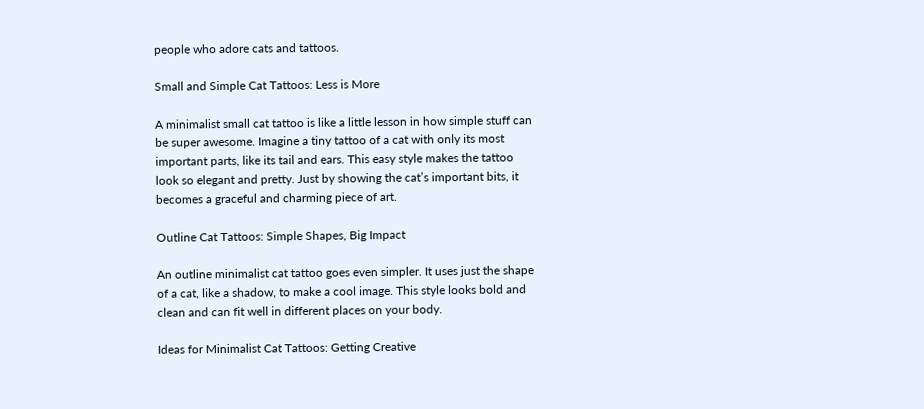people who adore cats and tattoos.

Small and Simple Cat Tattoos: Less is More

A minimalist small cat tattoo is like a little lesson in how simple stuff can be super awesome. Imagine a tiny tattoo of a cat with only its most important parts, like its tail and ears. This easy style makes the tattoo look so elegant and pretty. Just by showing the cat’s important bits, it becomes a graceful and charming piece of art.

Outline Cat Tattoos: Simple Shapes, Big Impact

An outline minimalist cat tattoo goes even simpler. It uses just the shape of a cat, like a shadow, to make a cool image. This style looks bold and clean and can fit well in different places on your body.

Ideas for Minimalist Cat Tattoos: Getting Creative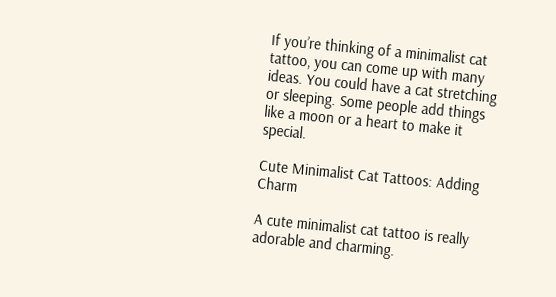If you’re thinking of a minimalist cat tattoo, you can come up with many ideas. You could have a cat stretching or sleeping. Some people add things like a moon or a heart to make it special.

Cute Minimalist Cat Tattoos: Adding Charm

A cute minimalist cat tattoo is really adorable and charming.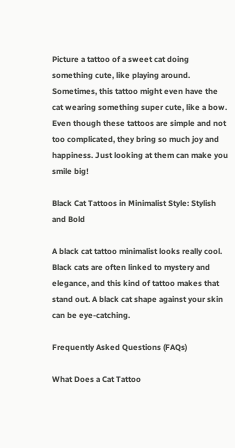Picture a tattoo of a sweet cat doing something cute, like playing around. Sometimes, this tattoo might even have the cat wearing something super cute, like a bow. Even though these tattoos are simple and not too complicated, they bring so much joy and happiness. Just looking at them can make you smile big!

Black Cat Tattoos in Minimalist Style: Stylish and Bold

A black cat tattoo minimalist looks really cool. Black cats are often linked to mystery and elegance, and this kind of tattoo makes that stand out. A black cat shape against your skin can be eye-catching.

Frequently Asked Questions (FAQs)

What Does a Cat Tattoo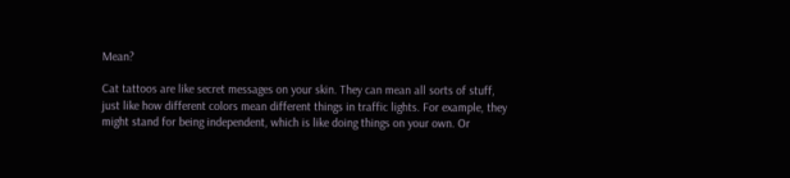Mean?

Cat tattoos are like secret messages on your skin. They can mean all sorts of stuff, just like how different colors mean different things in traffic lights. For example, they might stand for being independent, which is like doing things on your own. Or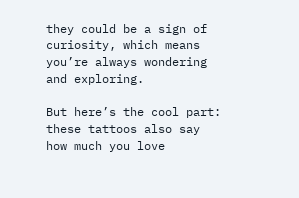they could be a sign of curiosity, which means you’re always wondering and exploring.

But here’s the cool part: these tattoos also say how much you love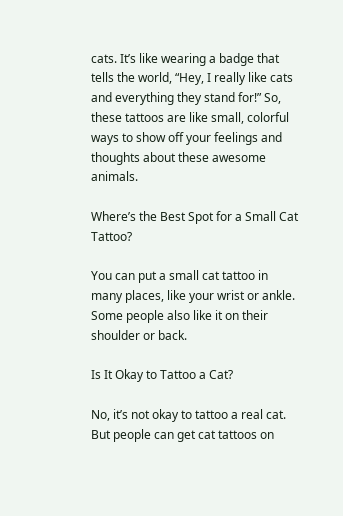cats. It’s like wearing a badge that tells the world, “Hey, I really like cats and everything they stand for!” So, these tattoos are like small, colorful ways to show off your feelings and thoughts about these awesome animals.

Where’s the Best Spot for a Small Cat Tattoo?

You can put a small cat tattoo in many places, like your wrist or ankle. Some people also like it on their shoulder or back.

Is It Okay to Tattoo a Cat?

No, it’s not okay to tattoo a real cat. But people can get cat tattoos on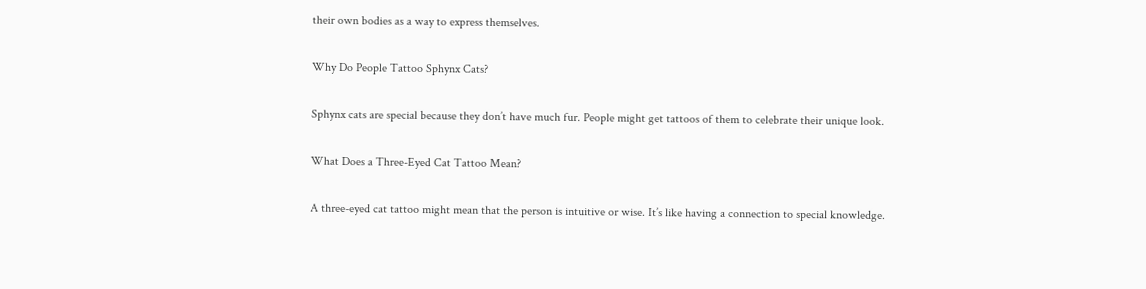their own bodies as a way to express themselves.

Why Do People Tattoo Sphynx Cats?

Sphynx cats are special because they don’t have much fur. People might get tattoos of them to celebrate their unique look.

What Does a Three-Eyed Cat Tattoo Mean?

A three-eyed cat tattoo might mean that the person is intuitive or wise. It’s like having a connection to special knowledge.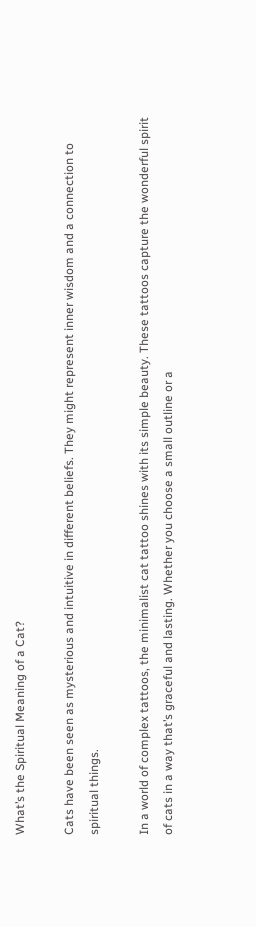What’s the Spiritual Meaning of a Cat?

Cats have been seen as mysterious and intuitive in different beliefs. They might represent inner wisdom and a connection to spiritual things.

In a world of complex tattoos, the minimalist cat tattoo shines with its simple beauty. These tattoos capture the wonderful spirit of cats in a way that’s graceful and lasting. Whether you choose a small outline or a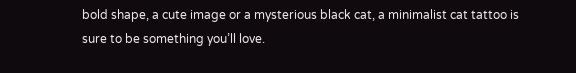bold shape, a cute image or a mysterious black cat, a minimalist cat tattoo is sure to be something you’ll love.